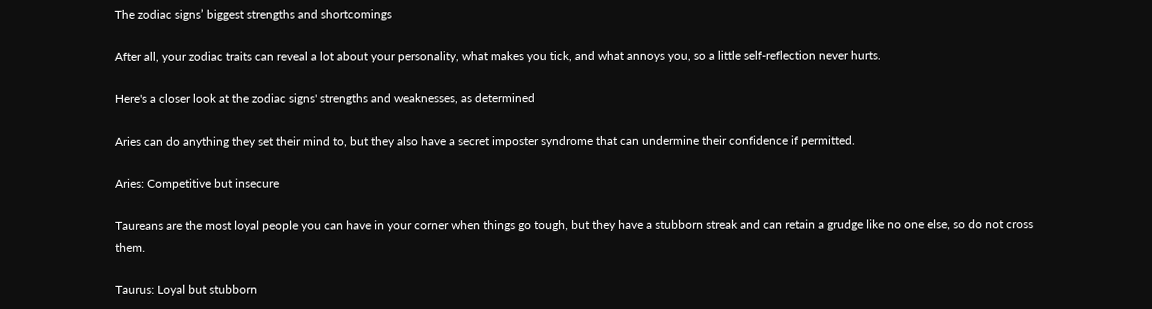The zodiac signs’ biggest strengths and shortcomings

After all, your zodiac traits can reveal a lot about your personality, what makes you tick, and what annoys you, so a little self-reflection never hurts.

Here's a closer look at the zodiac signs' strengths and weaknesses, as determined

Aries can do anything they set their mind to, but they also have a secret imposter syndrome that can undermine their confidence if permitted.

Aries: Competitive but insecure

Taureans are the most loyal people you can have in your corner when things go tough, but they have a stubborn streak and can retain a grudge like no one else, so do not cross them.

Taurus: Loyal but stubborn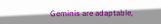Geminis are adaptable,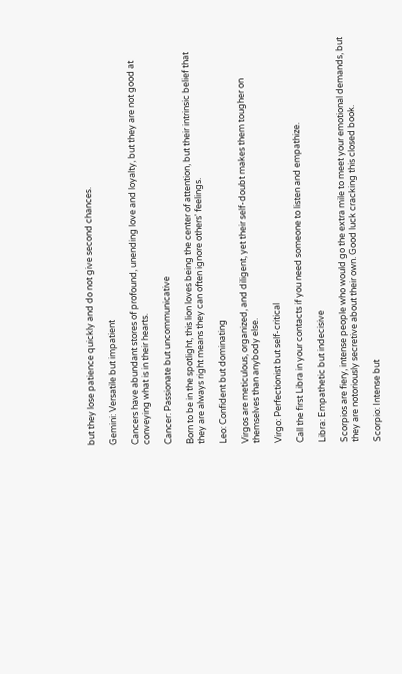but they lose patience quickly and do not give second chances.

Gemini: Versatile but impatient

Cancers have abundant stores of profound, unending love and loyalty, but they are not good at conveying what is in their hearts.

Cancer: Passionate but uncommunicative

Born to be in the spotlight, this lion loves being the center of attention, but their intrinsic belief that they are always right means they can often ignore others' feelings.

Leo: Confident but dominating

Virgos are meticulous, organized, and diligent, yet their self-doubt makes them tougher on themselves than anybody else.

Virgo: Perfectionist but self-critical

Call the first Libra in your contacts if you need someone to listen and empathize.

Libra: Empathetic but indecisive

Scorpios are fiery, intense people who would go the extra mile to meet your emotional demands, but they are notoriously secretive about their own. Good luck cracking this closed book.

Scorpio: Intense but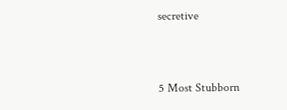secretive


5 Most Stubborn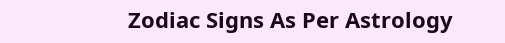Zodiac Signs As Per Astrology